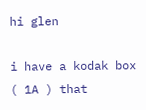hi glen

i have a kodak box ( 1A ) that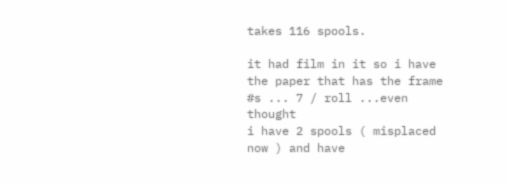takes 116 spools.

it had film in it so i have the paper that has the frame #s ... 7 / roll ...even thought
i have 2 spools ( misplaced now ) and have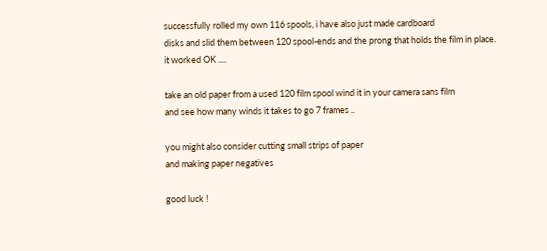successfully rolled my own 116 spools, i have also just made cardboard
disks and slid them between 120 spool-ends and the prong that holds the film in place.
it worked OK ....

take an old paper from a used 120 film spool wind it in your camera sans film
and see how many winds it takes to go 7 frames ..

you might also consider cutting small strips of paper
and making paper negatives

good luck !